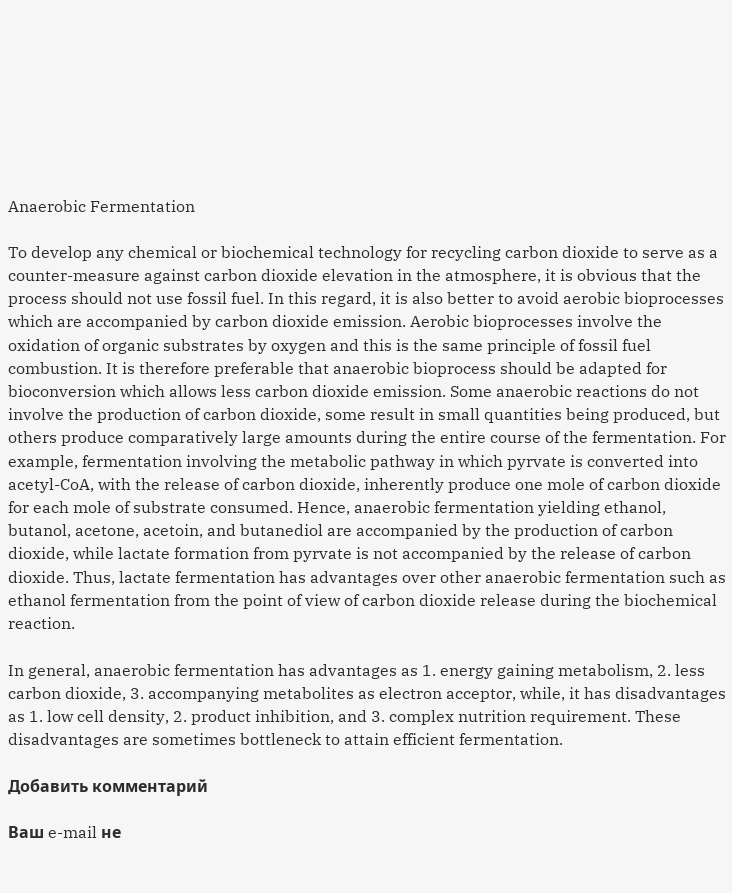Anaerobic Fermentation

To develop any chemical or biochemical technology for recycling carbon dioxide to serve as a counter-measure against carbon dioxide elevation in the atmosphere, it is obvious that the process should not use fossil fuel. In this regard, it is also better to avoid aerobic bioprocesses which are accompanied by carbon dioxide emission. Aerobic bioprocesses involve the oxidation of organic substrates by oxygen and this is the same principle of fossil fuel combustion. It is therefore preferable that anaerobic bioprocess should be adapted for bioconversion which allows less carbon dioxide emission. Some anaerobic reactions do not involve the production of carbon dioxide, some result in small quantities being produced, but others produce comparatively large amounts during the entire course of the fermentation. For example, fermentation involving the metabolic pathway in which pyrvate is converted into acetyl-CoA, with the release of carbon dioxide, inherently produce one mole of carbon dioxide for each mole of substrate consumed. Hence, anaerobic fermentation yielding ethanol, butanol, acetone, acetoin, and butanediol are accompanied by the production of carbon dioxide, while lactate formation from pyrvate is not accompanied by the release of carbon dioxide. Thus, lactate fermentation has advantages over other anaerobic fermentation such as ethanol fermentation from the point of view of carbon dioxide release during the biochemical reaction.

In general, anaerobic fermentation has advantages as 1. energy gaining metabolism, 2. less carbon dioxide, 3. accompanying metabolites as electron acceptor, while, it has disadvantages as 1. low cell density, 2. product inhibition, and 3. complex nutrition requirement. These disadvantages are sometimes bottleneck to attain efficient fermentation.

Добавить комментарий

Ваш e-mail не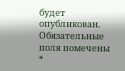будет опубликован. Обязательные поля помечены *